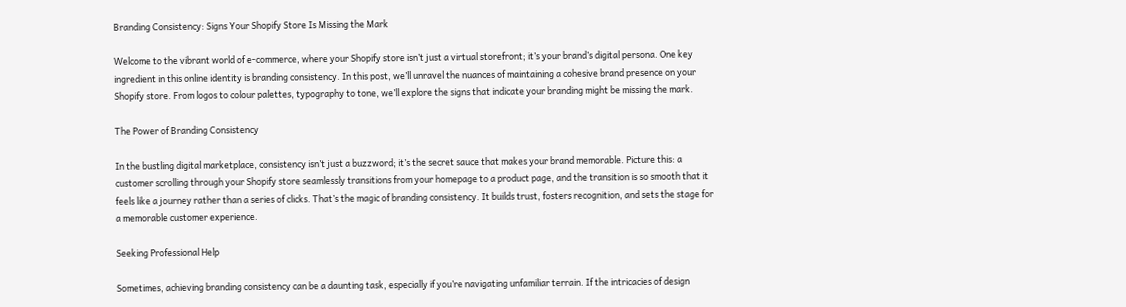Branding Consistency: Signs Your Shopify Store Is Missing the Mark

Welcome to the vibrant world of e-commerce, where your Shopify store isn’t just a virtual storefront; it’s your brand’s digital persona. One key ingredient in this online identity is branding consistency. In this post, we’ll unravel the nuances of maintaining a cohesive brand presence on your Shopify store. From logos to colour palettes, typography to tone, we’ll explore the signs that indicate your branding might be missing the mark.

The Power of Branding Consistency

In the bustling digital marketplace, consistency isn’t just a buzzword; it’s the secret sauce that makes your brand memorable. Picture this: a customer scrolling through your Shopify store seamlessly transitions from your homepage to a product page, and the transition is so smooth that it feels like a journey rather than a series of clicks. That’s the magic of branding consistency. It builds trust, fosters recognition, and sets the stage for a memorable customer experience.

Seeking Professional Help

Sometimes, achieving branding consistency can be a daunting task, especially if you’re navigating unfamiliar terrain. If the intricacies of design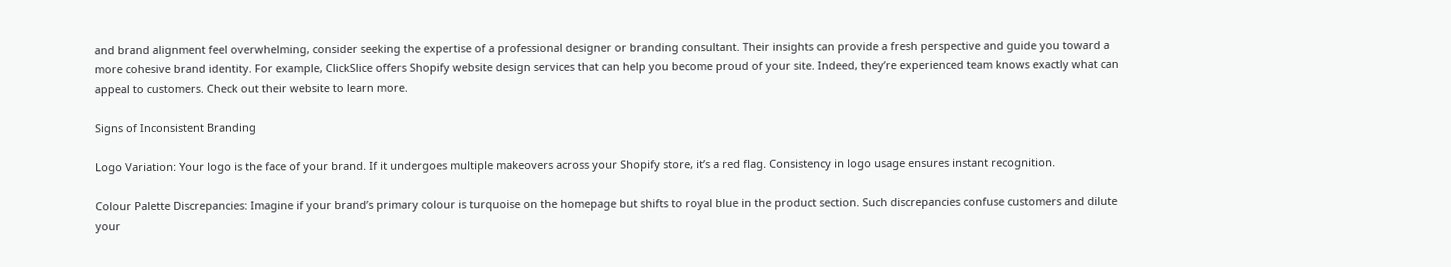and brand alignment feel overwhelming, consider seeking the expertise of a professional designer or branding consultant. Their insights can provide a fresh perspective and guide you toward a more cohesive brand identity. For example, ClickSlice offers Shopify website design services that can help you become proud of your site. Indeed, they’re experienced team knows exactly what can appeal to customers. Check out their website to learn more.

Signs of Inconsistent Branding

Logo Variation: Your logo is the face of your brand. If it undergoes multiple makeovers across your Shopify store, it’s a red flag. Consistency in logo usage ensures instant recognition.

Colour Palette Discrepancies: Imagine if your brand’s primary colour is turquoise on the homepage but shifts to royal blue in the product section. Such discrepancies confuse customers and dilute your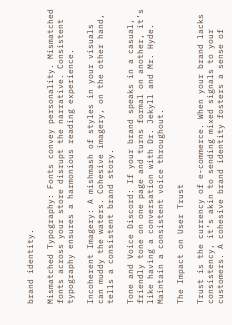brand identity.

Mismatched Typography: Fonts convey personality. Mismatched fonts across your store disrupt the narrative. Consistent typography ensures a harmonious reading experience.

Incoherent Imagery: A mishmash of styles in your visuals can muddy the waters. Cohesive imagery, on the other hand, tells a consistent brand story.

Tone and Voice Discord: If your brand speaks in a casual, friendly tone on one page and turns formal on another, it’s like having a conversation with Dr. Jekyll and Mr. Hyde. Maintain a consistent voice throughout.

The Impact on User Trust

Trust is the currency of e-commerce. When your brand lacks consistency, it’s akin to sending mixed signals to your customers. A cohesive brand identity fosters a sense of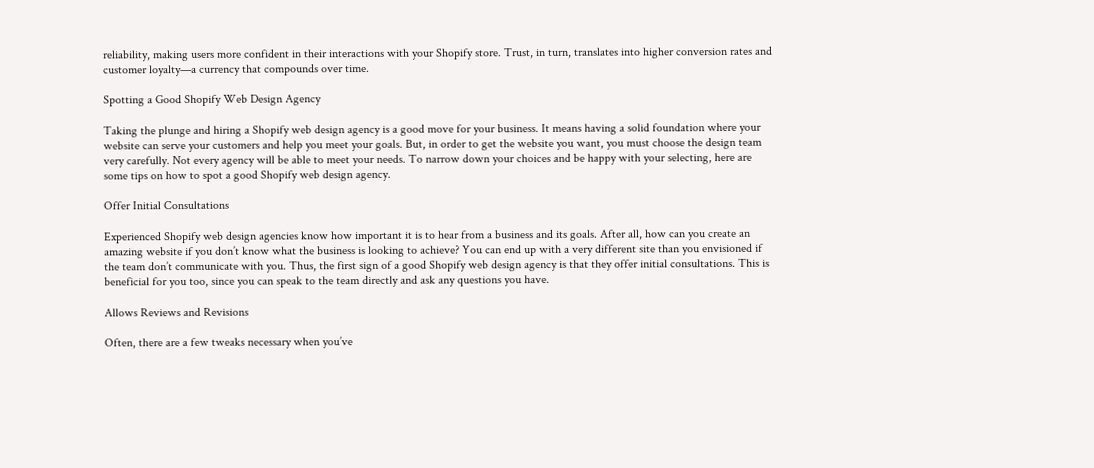reliability, making users more confident in their interactions with your Shopify store. Trust, in turn, translates into higher conversion rates and customer loyalty—a currency that compounds over time.

Spotting a Good Shopify Web Design Agency

Taking the plunge and hiring a Shopify web design agency is a good move for your business. It means having a solid foundation where your website can serve your customers and help you meet your goals. But, in order to get the website you want, you must choose the design team very carefully. Not every agency will be able to meet your needs. To narrow down your choices and be happy with your selecting, here are some tips on how to spot a good Shopify web design agency.

Offer Initial Consultations

Experienced Shopify web design agencies know how important it is to hear from a business and its goals. After all, how can you create an amazing website if you don’t know what the business is looking to achieve? You can end up with a very different site than you envisioned if the team don’t communicate with you. Thus, the first sign of a good Shopify web design agency is that they offer initial consultations. This is beneficial for you too, since you can speak to the team directly and ask any questions you have.

Allows Reviews and Revisions

Often, there are a few tweaks necessary when you’ve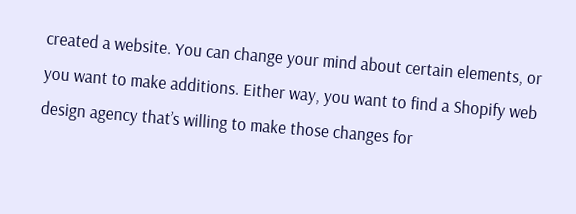created a website. You can change your mind about certain elements, or you want to make additions. Either way, you want to find a Shopify web design agency that’s willing to make those changes for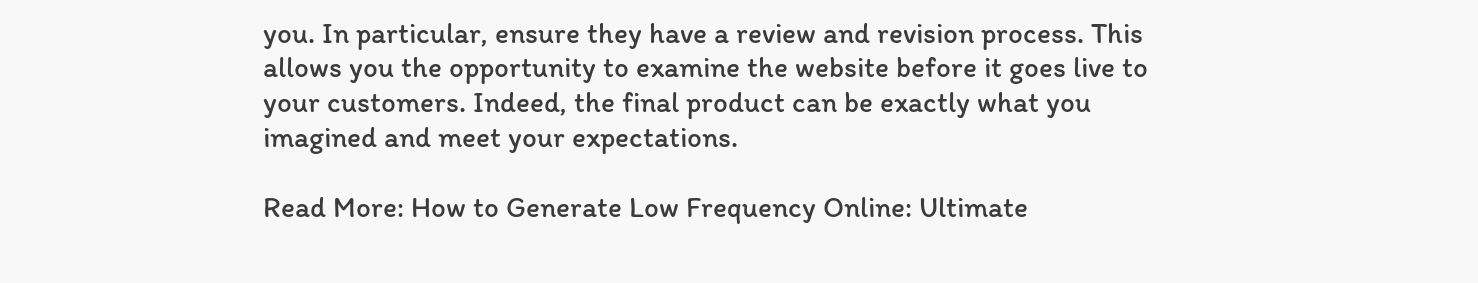you. In particular, ensure they have a review and revision process. This allows you the opportunity to examine the website before it goes live to your customers. Indeed, the final product can be exactly what you imagined and meet your expectations.

Read More: How to Generate Low Frequency Online: Ultimate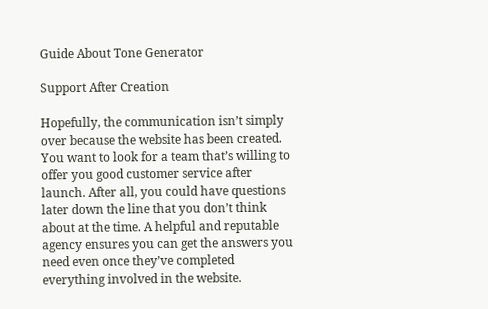Guide About Tone Generator

Support After Creation

Hopefully, the communication isn’t simply over because the website has been created. You want to look for a team that’s willing to offer you good customer service after launch. After all, you could have questions later down the line that you don’t think about at the time. A helpful and reputable agency ensures you can get the answers you need even once they’ve completed everything involved in the website.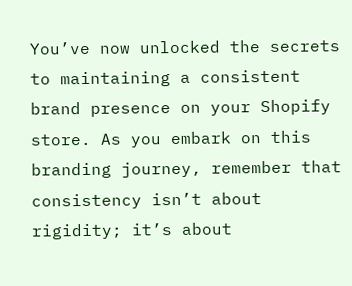You’ve now unlocked the secrets to maintaining a consistent brand presence on your Shopify store. As you embark on this branding journey, remember that consistency isn’t about rigidity; it’s about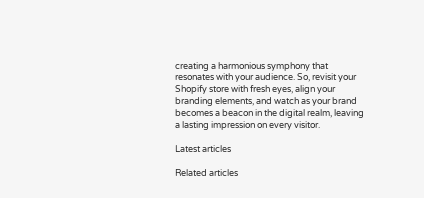creating a harmonious symphony that resonates with your audience. So, revisit your Shopify store with fresh eyes, align your branding elements, and watch as your brand becomes a beacon in the digital realm, leaving a lasting impression on every visitor.

Latest articles

Related articles